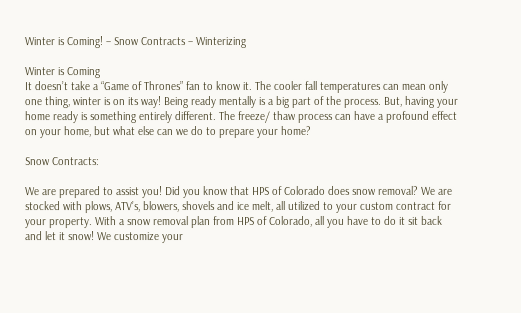Winter is Coming! – Snow Contracts – Winterizing

Winter is Coming
It doesn’t take a “Game of Thrones” fan to know it. The cooler fall temperatures can mean only one thing, winter is on its way! Being ready mentally is a big part of the process. But, having your home ready is something entirely different. The freeze/ thaw process can have a profound effect on your home, but what else can we do to prepare your home?

Snow Contracts:

We are prepared to assist you! Did you know that HPS of Colorado does snow removal? We are stocked with plows, ATV’s, blowers, shovels and ice melt, all utilized to your custom contract for your property. With a snow removal plan from HPS of Colorado, all you have to do it sit back and let it snow! We customize your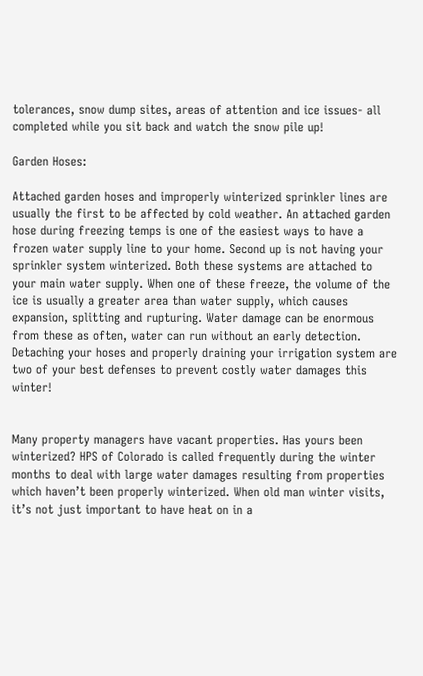tolerances, snow dump sites, areas of attention and ice issues- all completed while you sit back and watch the snow pile up!

Garden Hoses:

Attached garden hoses and improperly winterized sprinkler lines are usually the first to be affected by cold weather. An attached garden hose during freezing temps is one of the easiest ways to have a frozen water supply line to your home. Second up is not having your sprinkler system winterized. Both these systems are attached to your main water supply. When one of these freeze, the volume of the ice is usually a greater area than water supply, which causes expansion, splitting and rupturing. Water damage can be enormous from these as often, water can run without an early detection. Detaching your hoses and properly draining your irrigation system are two of your best defenses to prevent costly water damages this winter!


Many property managers have vacant properties. Has yours been winterized? HPS of Colorado is called frequently during the winter months to deal with large water damages resulting from properties which haven’t been properly winterized. When old man winter visits, it’s not just important to have heat on in a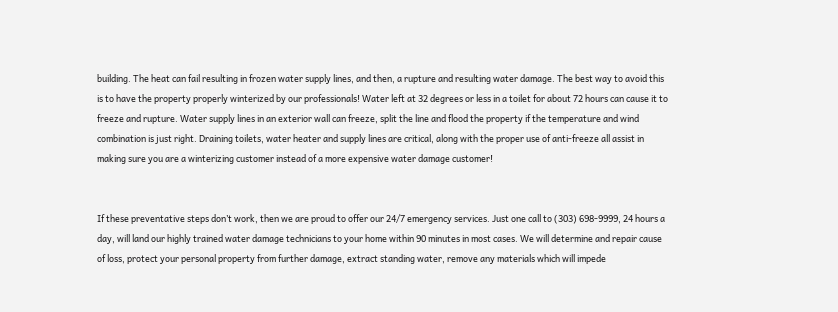building. The heat can fail resulting in frozen water supply lines, and then, a rupture and resulting water damage. The best way to avoid this is to have the property properly winterized by our professionals! Water left at 32 degrees or less in a toilet for about 72 hours can cause it to freeze and rupture. Water supply lines in an exterior wall can freeze, split the line and flood the property if the temperature and wind combination is just right. Draining toilets, water heater and supply lines are critical, along with the proper use of anti-freeze all assist in making sure you are a winterizing customer instead of a more expensive water damage customer!


If these preventative steps don’t work, then we are proud to offer our 24/7 emergency services. Just one call to (303) 698-9999, 24 hours a day, will land our highly trained water damage technicians to your home within 90 minutes in most cases. We will determine and repair cause of loss, protect your personal property from further damage, extract standing water, remove any materials which will impede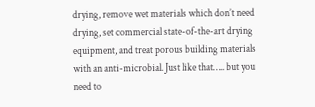drying, remove wet materials which don’t need drying, set commercial state-of-the-art drying equipment, and treat porous building materials with an anti-microbial. Just like that….. but you need to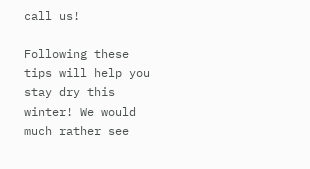call us!

Following these tips will help you stay dry this winter! We would much rather see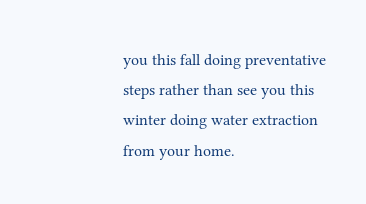you this fall doing preventative steps rather than see you this winter doing water extraction from your home.